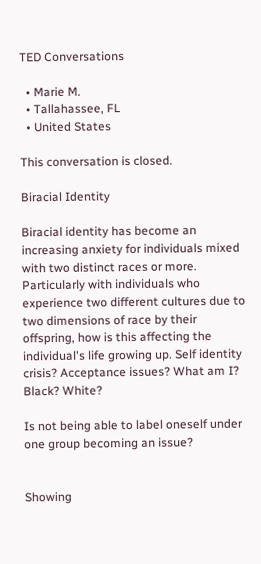TED Conversations

  • Marie M.
  • Tallahassee, FL
  • United States

This conversation is closed.

Biracial Identity

Biracial identity has become an increasing anxiety for individuals mixed with two distinct races or more. Particularly with individuals who experience two different cultures due to two dimensions of race by their offspring, how is this affecting the individual's life growing up. Self identity crisis? Acceptance issues? What am I? Black? White?

Is not being able to label oneself under one group becoming an issue?


Showing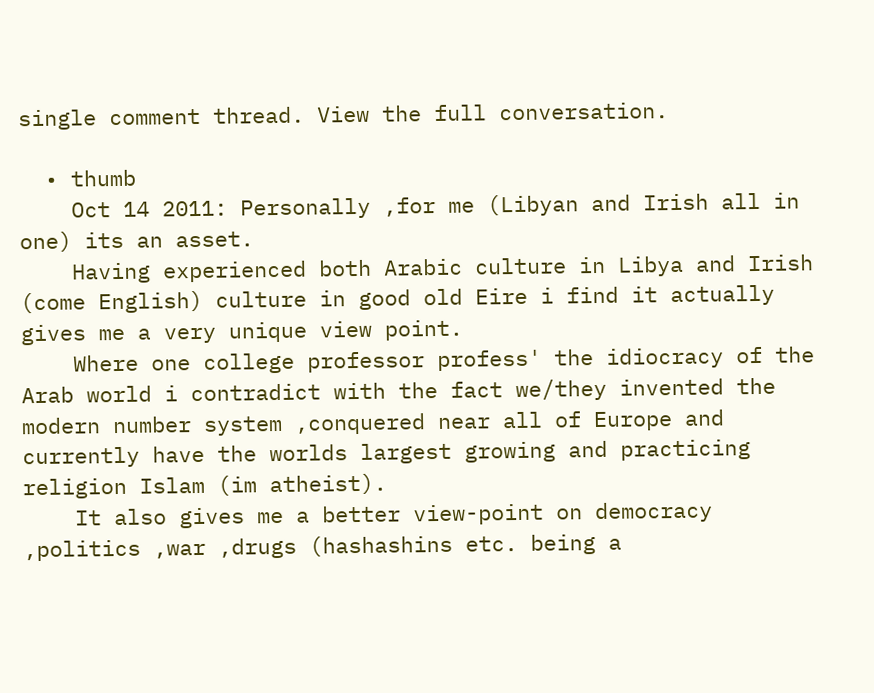single comment thread. View the full conversation.

  • thumb
    Oct 14 2011: Personally ,for me (Libyan and Irish all in one) its an asset.
    Having experienced both Arabic culture in Libya and Irish (come English) culture in good old Eire i find it actually gives me a very unique view point.
    Where one college professor profess' the idiocracy of the Arab world i contradict with the fact we/they invented the modern number system ,conquered near all of Europe and currently have the worlds largest growing and practicing religion Islam (im atheist).
    It also gives me a better view-point on democracy ,politics ,war ,drugs (hashashins etc. being a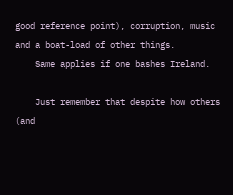good reference point), corruption, music and a boat-load of other things.
    Same applies if one bashes Ireland.

    Just remember that despite how others (and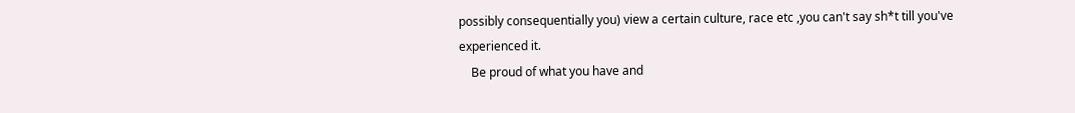possibly consequentially you) view a certain culture, race etc ,you can't say sh*t till you've experienced it.
    Be proud of what you have and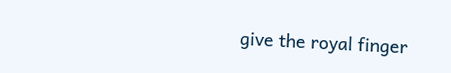give the royal finger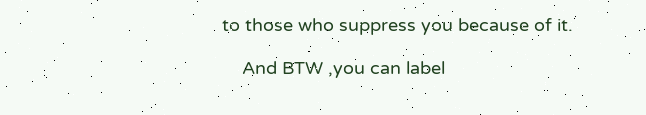to those who suppress you because of it.

    And BTW ,you can label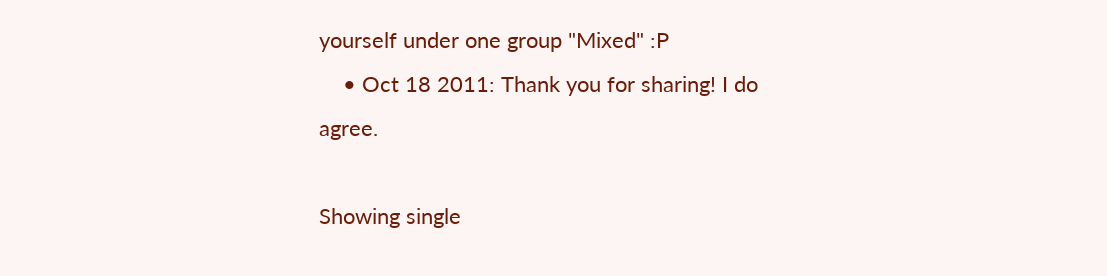yourself under one group "Mixed" :P
    • Oct 18 2011: Thank you for sharing! I do agree.

Showing single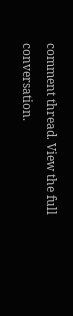comment thread. View the full conversation.